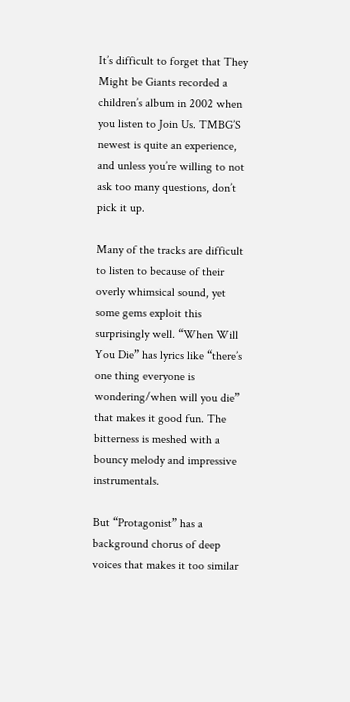It’s difficult to forget that They Might be Giants recorded a children’s album in 2002 when you listen to Join Us. TMBG’S newest is quite an experience, and unless you’re willing to not ask too many questions, don’t pick it up.

Many of the tracks are difficult to listen to because of their overly whimsical sound, yet some gems exploit this surprisingly well. “When Will You Die” has lyrics like “there’s one thing everyone is wondering/when will you die” that makes it good fun. The bitterness is meshed with a bouncy melody and impressive instrumentals.

But “Protagonist” has a background chorus of deep voices that makes it too similar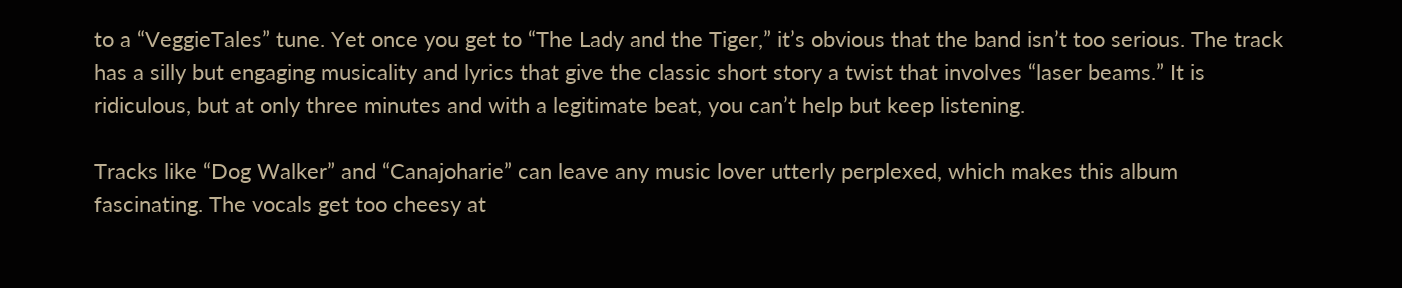to a “VeggieTales” tune. Yet once you get to “The Lady and the Tiger,” it’s obvious that the band isn’t too serious. The track has a silly but engaging musicality and lyrics that give the classic short story a twist that involves “laser beams.” It is ridiculous, but at only three minutes and with a legitimate beat, you can’t help but keep listening.

Tracks like “Dog Walker” and “Canajoharie” can leave any music lover utterly perplexed, which makes this album fascinating. The vocals get too cheesy at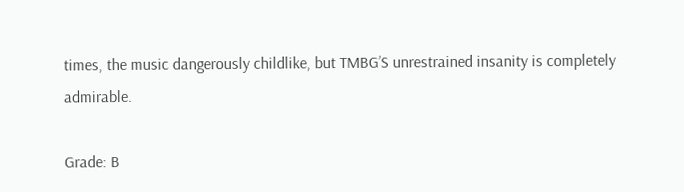times, the music dangerously childlike, but TMBG’S unrestrained insanity is completely admirable.

Grade: B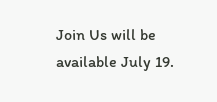Join Us will be available July 19.